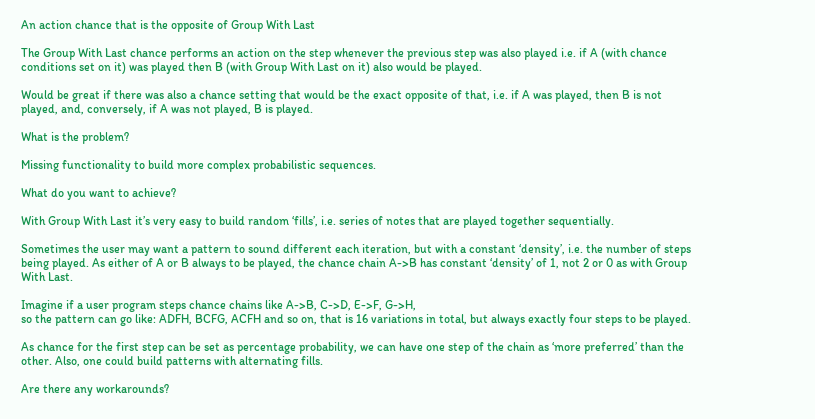An action chance that is the opposite of Group With Last

The Group With Last chance performs an action on the step whenever the previous step was also played i.e. if A (with chance conditions set on it) was played then B (with Group With Last on it) also would be played.

Would be great if there was also a chance setting that would be the exact opposite of that, i.e. if A was played, then B is not played, and, conversely, if A was not played, B is played.

What is the problem?

Missing functionality to build more complex probabilistic sequences.

What do you want to achieve?

With Group With Last it’s very easy to build random ‘fills’, i.e. series of notes that are played together sequentially.

Sometimes the user may want a pattern to sound different each iteration, but with a constant ‘density’, i.e. the number of steps being played. As either of A or B always to be played, the chance chain A->B has constant ‘density’ of 1, not 2 or 0 as with Group With Last.

Imagine if a user program steps chance chains like A->B, C->D, E->F, G->H,
so the pattern can go like: ADFH, BCFG, ACFH and so on, that is 16 variations in total, but always exactly four steps to be played.

As chance for the first step can be set as percentage probability, we can have one step of the chain as ‘more preferred’ than the other. Also, one could build patterns with alternating fills.

Are there any workarounds?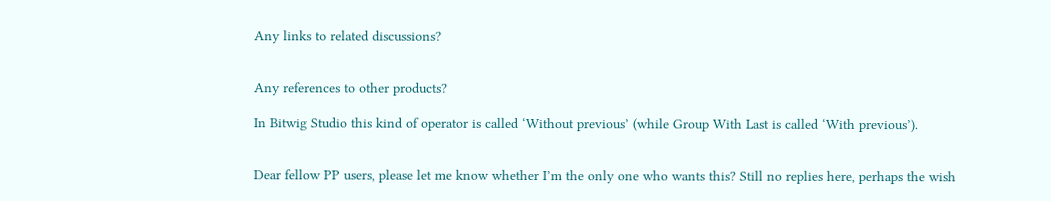Any links to related discussions?


Any references to other products?

In Bitwig Studio this kind of operator is called ‘Without previous’ (while Group With Last is called ‘With previous’).


Dear fellow PP users, please let me know whether I’m the only one who wants this? Still no replies here, perhaps the wish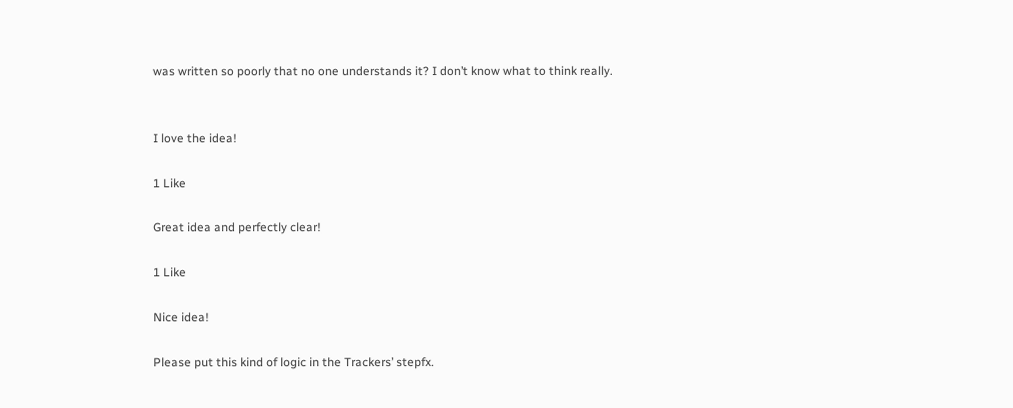was written so poorly that no one understands it? I don’t know what to think really.


I love the idea!

1 Like

Great idea and perfectly clear!

1 Like

Nice idea!

Please put this kind of logic in the Trackers’ stepfx.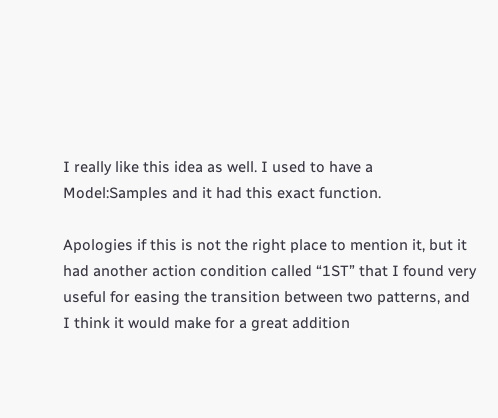I really like this idea as well. I used to have a Model:Samples and it had this exact function.

Apologies if this is not the right place to mention it, but it had another action condition called “1ST” that I found very useful for easing the transition between two patterns, and I think it would make for a great addition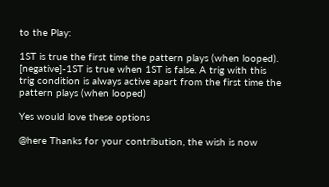to the Play:

1ST is true the first time the pattern plays (when looped).
[negative]-1ST is true when 1ST is false. A trig with this trig condition is always active apart from the first time the pattern plays (when looped)

Yes would love these options

@here Thanks for your contribution, the wish is now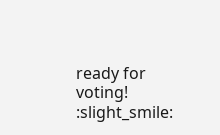ready for voting! :slight_smile: